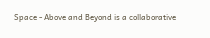Space - Above and Beyond is a collaborative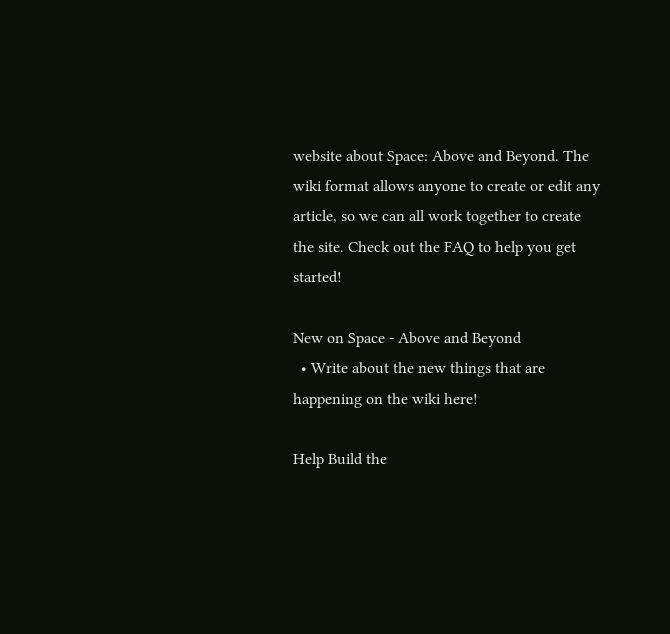website about Space: Above and Beyond. The wiki format allows anyone to create or edit any article, so we can all work together to create the site. Check out the FAQ to help you get started!

New on Space - Above and Beyond
  • Write about the new things that are happening on the wiki here!

Help Build the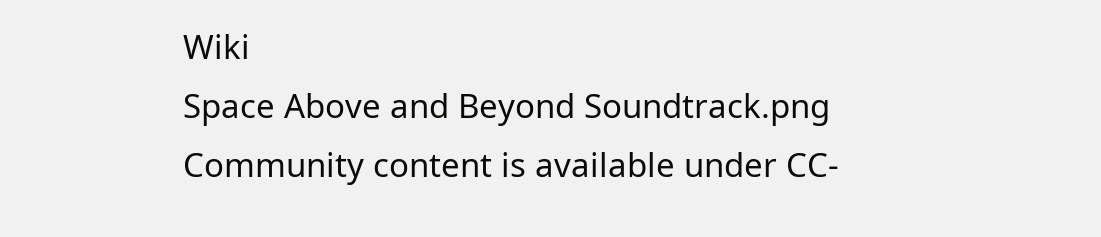Wiki
Space Above and Beyond Soundtrack.png
Community content is available under CC-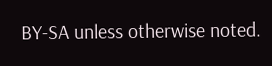BY-SA unless otherwise noted.